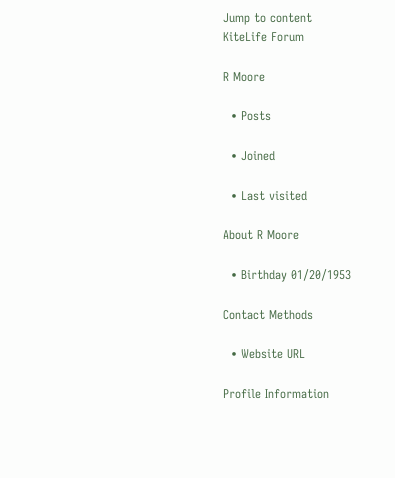Jump to content
KiteLife Forum

R Moore

  • Posts

  • Joined

  • Last visited

About R Moore

  • Birthday 01/20/1953

Contact Methods

  • Website URL

Profile Information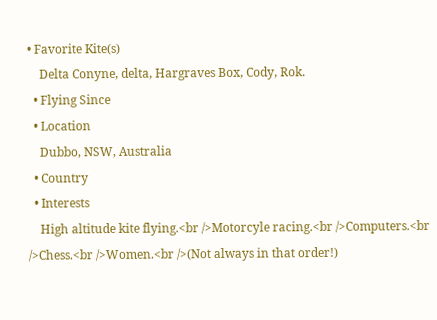• Favorite Kite(s)
    Delta Conyne, delta, Hargraves Box, Cody, Rok.
  • Flying Since
  • Location
    Dubbo, NSW, Australia
  • Country
  • Interests
    High altitude kite flying.<br />Motorcyle racing.<br />Computers.<br />Chess.<br />Women.<br />(Not always in that order!)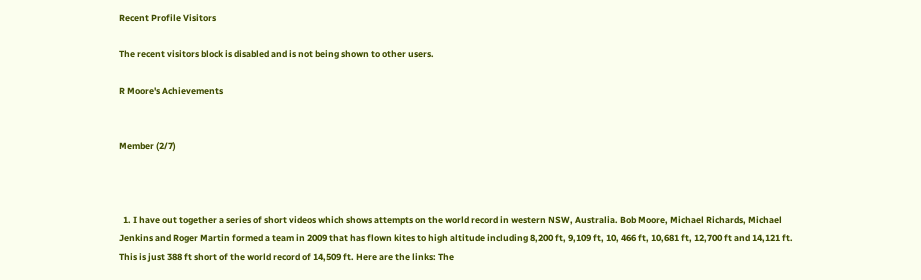Recent Profile Visitors

The recent visitors block is disabled and is not being shown to other users.

R Moore's Achievements


Member (2/7)



  1. I have out together a series of short videos which shows attempts on the world record in western NSW, Australia. Bob Moore, Michael Richards, Michael Jenkins and Roger Martin formed a team in 2009 that has flown kites to high altitude including 8,200 ft, 9,109 ft, 10, 466 ft, 10,681 ft, 12,700 ft and 14,121 ft. This is just 388 ft short of the world record of 14,509 ft. Here are the links: The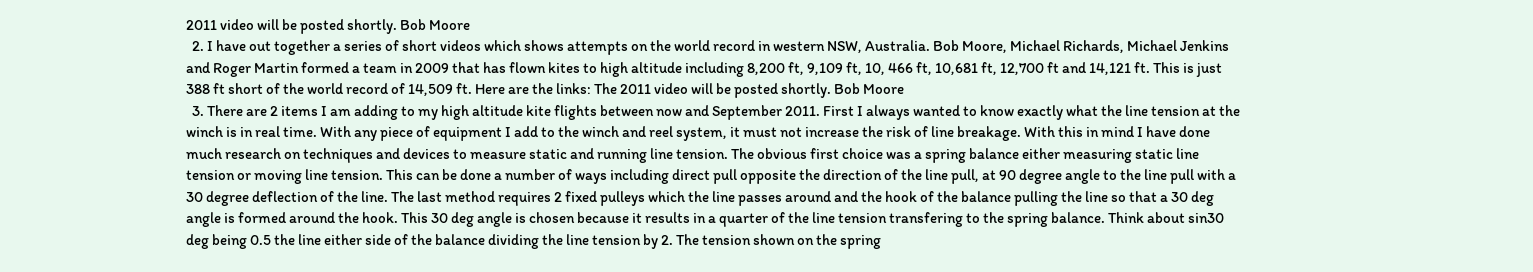2011 video will be posted shortly. Bob Moore
  2. I have out together a series of short videos which shows attempts on the world record in western NSW, Australia. Bob Moore, Michael Richards, Michael Jenkins and Roger Martin formed a team in 2009 that has flown kites to high altitude including 8,200 ft, 9,109 ft, 10, 466 ft, 10,681 ft, 12,700 ft and 14,121 ft. This is just 388 ft short of the world record of 14,509 ft. Here are the links: The 2011 video will be posted shortly. Bob Moore
  3. There are 2 items I am adding to my high altitude kite flights between now and September 2011. First I always wanted to know exactly what the line tension at the winch is in real time. With any piece of equipment I add to the winch and reel system, it must not increase the risk of line breakage. With this in mind I have done much research on techniques and devices to measure static and running line tension. The obvious first choice was a spring balance either measuring static line tension or moving line tension. This can be done a number of ways including direct pull opposite the direction of the line pull, at 90 degree angle to the line pull with a 30 degree deflection of the line. The last method requires 2 fixed pulleys which the line passes around and the hook of the balance pulling the line so that a 30 deg angle is formed around the hook. This 30 deg angle is chosen because it results in a quarter of the line tension transfering to the spring balance. Think about sin30 deg being 0.5 the line either side of the balance dividing the line tension by 2. The tension shown on the spring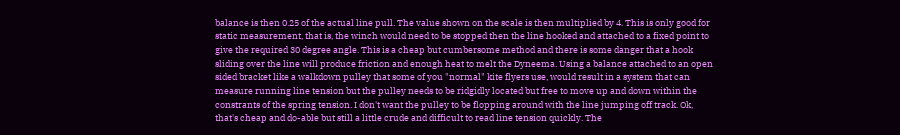balance is then 0.25 of the actual line pull. The value shown on the scale is then multiplied by 4. This is only good for static measurement, that is, the winch would need to be stopped then the line hooked and attached to a fixed point to give the required 30 degree angle. This is a cheap but cumbersome method and there is some danger that a hook sliding over the line will produce friction and enough heat to melt the Dyneema. Using a balance attached to an open sided bracket like a walkdown pulley that some of you "normal" kite flyers use, would result in a system that can measure running line tension but the pulley needs to be ridgidly located but free to move up and down within the constrants of the spring tension. I don't want the pulley to be flopping around with the line jumping off track. Ok, that's cheap and do-able but still a little crude and difficult to read line tension quickly. The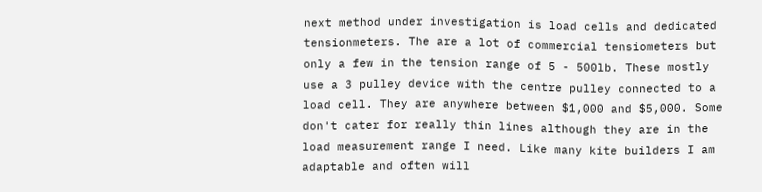next method under investigation is load cells and dedicated tensionmeters. The are a lot of commercial tensiometers but only a few in the tension range of 5 - 500lb. These mostly use a 3 pulley device with the centre pulley connected to a load cell. They are anywhere between $1,000 and $5,000. Some don't cater for really thin lines although they are in the load measurement range I need. Like many kite builders I am adaptable and often will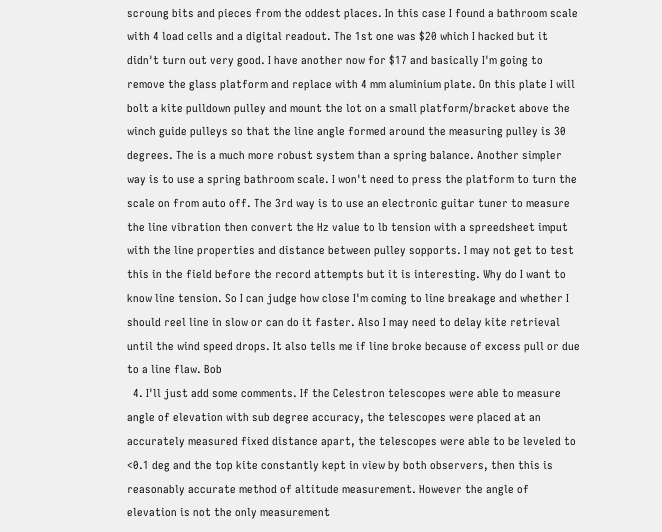scroung bits and pieces from the oddest places. In this case I found a bathroom scale with 4 load cells and a digital readout. The 1st one was $20 which I hacked but it didn't turn out very good. I have another now for $17 and basically I'm going to remove the glass platform and replace with 4 mm aluminium plate. On this plate I will bolt a kite pulldown pulley and mount the lot on a small platform/bracket above the winch guide pulleys so that the line angle formed around the measuring pulley is 30 degrees. The is a much more robust system than a spring balance. Another simpler way is to use a spring bathroom scale. I won't need to press the platform to turn the scale on from auto off. The 3rd way is to use an electronic guitar tuner to measure the line vibration then convert the Hz value to lb tension with a spreedsheet imput with the line properties and distance between pulley sopports. I may not get to test this in the field before the record attempts but it is interesting. Why do I want to know line tension. So I can judge how close I'm coming to line breakage and whether I should reel line in slow or can do it faster. Also I may need to delay kite retrieval until the wind speed drops. It also tells me if line broke because of excess pull or due to a line flaw. Bob
  4. I'll just add some comments. If the Celestron telescopes were able to measure angle of elevation with sub degree accuracy, the telescopes were placed at an accurately measured fixed distance apart, the telescopes were able to be leveled to <0.1 deg and the top kite constantly kept in view by both observers, then this is reasonably accurate method of altitude measurement. However the angle of elevation is not the only measurement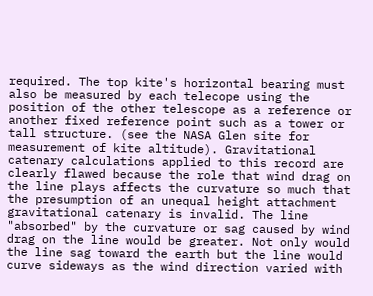required. The top kite's horizontal bearing must also be measured by each telecope using the position of the other telescope as a reference or another fixed reference point such as a tower or tall structure. (see the NASA Glen site for measurement of kite altitude). Gravitational catenary calculations applied to this record are clearly flawed because the role that wind drag on the line plays affects the curvature so much that the presumption of an unequal height attachment gravitational catenary is invalid. The line "absorbed" by the curvature or sag caused by wind drag on the line would be greater. Not only would the line sag toward the earth but the line would curve sideways as the wind direction varied with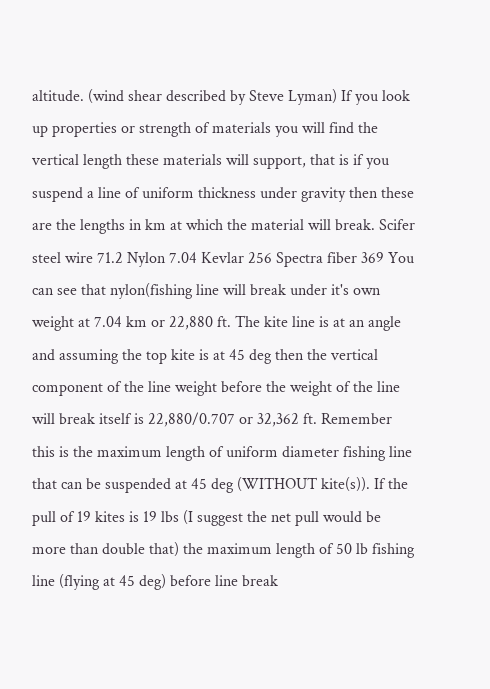altitude. (wind shear described by Steve Lyman) If you look up properties or strength of materials you will find the vertical length these materials will support, that is if you suspend a line of uniform thickness under gravity then these are the lengths in km at which the material will break. Scifer steel wire 71.2 Nylon 7.04 Kevlar 256 Spectra fiber 369 You can see that nylon(fishing line will break under it's own weight at 7.04 km or 22,880 ft. The kite line is at an angle and assuming the top kite is at 45 deg then the vertical component of the line weight before the weight of the line will break itself is 22,880/0.707 or 32,362 ft. Remember this is the maximum length of uniform diameter fishing line that can be suspended at 45 deg (WITHOUT kite(s)). If the pull of 19 kites is 19 lbs (I suggest the net pull would be more than double that) the maximum length of 50 lb fishing line (flying at 45 deg) before line break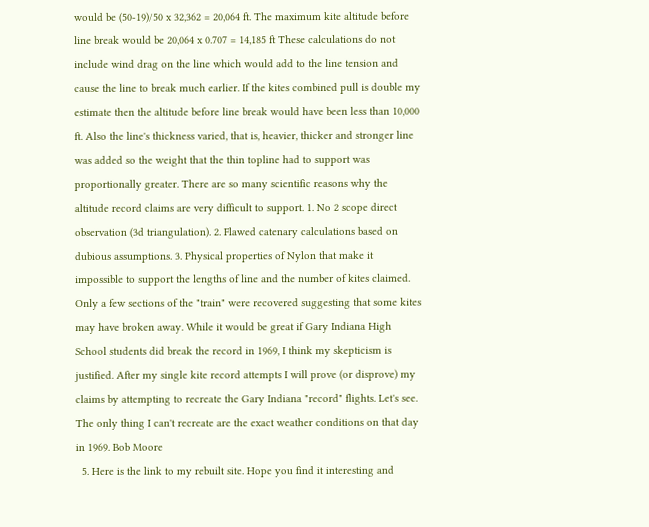would be (50-19)/50 x 32,362 = 20,064 ft. The maximum kite altitude before line break would be 20,064 x 0.707 = 14,185 ft These calculations do not include wind drag on the line which would add to the line tension and cause the line to break much earlier. If the kites combined pull is double my estimate then the altitude before line break would have been less than 10,000 ft. Also the line's thickness varied, that is, heavier, thicker and stronger line was added so the weight that the thin topline had to support was proportionally greater. There are so many scientific reasons why the altitude record claims are very difficult to support. 1. No 2 scope direct observation (3d triangulation). 2. Flawed catenary calculations based on dubious assumptions. 3. Physical properties of Nylon that make it impossible to support the lengths of line and the number of kites claimed. Only a few sections of the "train" were recovered suggesting that some kites may have broken away. While it would be great if Gary Indiana High School students did break the record in 1969, I think my skepticism is justified. After my single kite record attempts I will prove (or disprove) my claims by attempting to recreate the Gary Indiana "record" flights. Let's see. The only thing I can't recreate are the exact weather conditions on that day in 1969. Bob Moore
  5. Here is the link to my rebuilt site. Hope you find it interesting and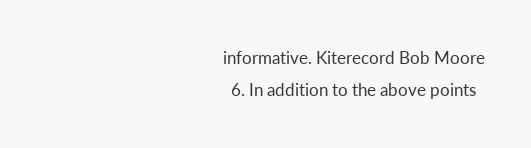informative. Kiterecord Bob Moore
  6. In addition to the above points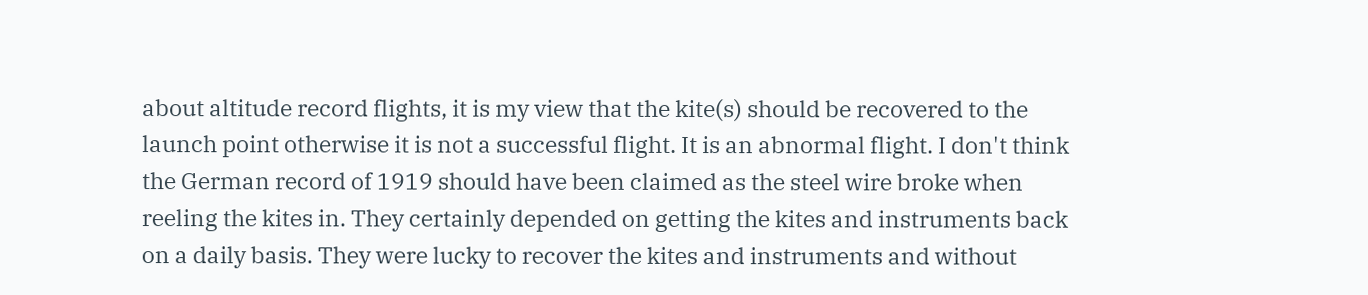about altitude record flights, it is my view that the kite(s) should be recovered to the launch point otherwise it is not a successful flight. It is an abnormal flight. I don't think the German record of 1919 should have been claimed as the steel wire broke when reeling the kites in. They certainly depended on getting the kites and instruments back on a daily basis. They were lucky to recover the kites and instruments and without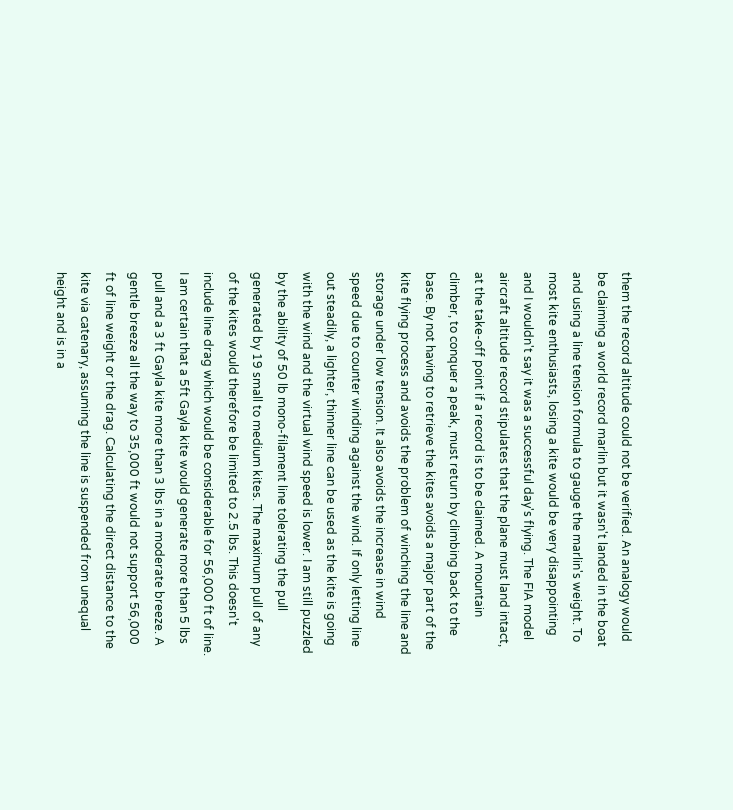them the record altitude could not be verified. An analogy would be claiming a world record marlin but it wasn't landed in the boat and using a line tension formula to gauge the marlin's weight. To most kite enthusiasts, losing a kite would be very disappointing and I wouldn't say it was a successful day's flying. The FIA model aircraft altitude record stipulates that the plane must land intact, at the take-off point if a record is to be claimed. A mountain climber, to conquer a peak, must return by climbing back to the base. By not having to retrieve the kites avoids a major part of the kite flying process and avoids the problem of winching the line and storage under low tension. It also avoids the increase in wind speed due to counter winding against the wind. If only letting line out steadily, a lighter, thinner line can be used as the kite is going with the wind and the virtual wind speed is lower. I am still puzzled by the ability of 50 lb mono-filament line tolerating the pull generated by 19 small to medium kites. The maximum pull of any of the kites would therefore be limited to 2.5 lbs. This doesn't include line drag which would be considerable for 56,000 ft of line. I am certain that a 5ft Gayla kite would generate more than 5 lbs pull and a 3 ft Gayla kite more than 3 lbs in a moderate breeze. A gentle breeze all the way to 35,000 ft would not support 56,000 ft of line weight or the drag. Calculating the direct distance to the kite via catenary, assuming the line is suspended from unequal height and is in a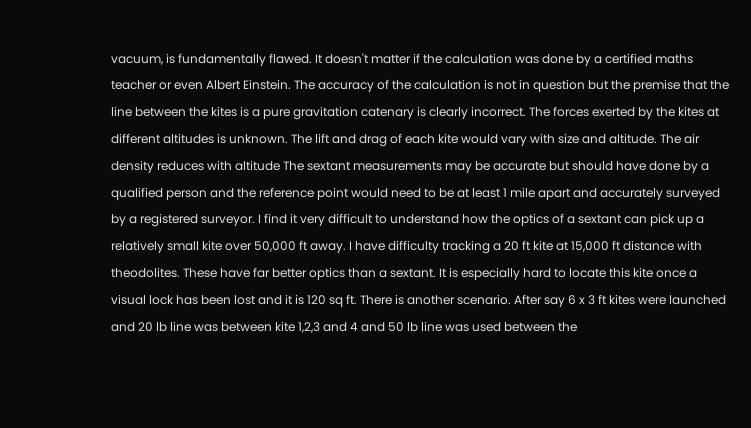vacuum, is fundamentally flawed. It doesn't matter if the calculation was done by a certified maths teacher or even Albert Einstein. The accuracy of the calculation is not in question but the premise that the line between the kites is a pure gravitation catenary is clearly incorrect. The forces exerted by the kites at different altitudes is unknown. The lift and drag of each kite would vary with size and altitude. The air density reduces with altitude The sextant measurements may be accurate but should have done by a qualified person and the reference point would need to be at least 1 mile apart and accurately surveyed by a registered surveyor. I find it very difficult to understand how the optics of a sextant can pick up a relatively small kite over 50,000 ft away. I have difficulty tracking a 20 ft kite at 15,000 ft distance with theodolites. These have far better optics than a sextant. It is especially hard to locate this kite once a visual lock has been lost and it is 120 sq ft. There is another scenario. After say 6 x 3 ft kites were launched and 20 lb line was between kite 1,2,3 and 4 and 50 lb line was used between the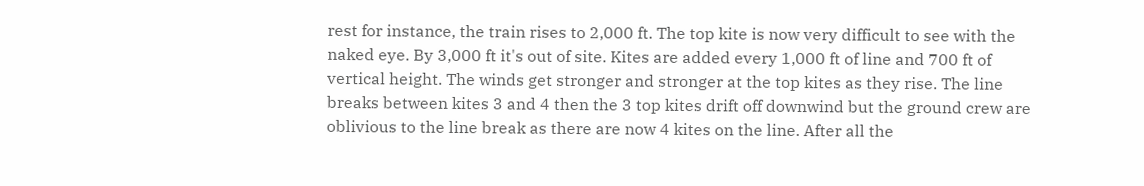rest for instance, the train rises to 2,000 ft. The top kite is now very difficult to see with the naked eye. By 3,000 ft it's out of site. Kites are added every 1,000 ft of line and 700 ft of vertical height. The winds get stronger and stronger at the top kites as they rise. The line breaks between kites 3 and 4 then the 3 top kites drift off downwind but the ground crew are oblivious to the line break as there are now 4 kites on the line. After all the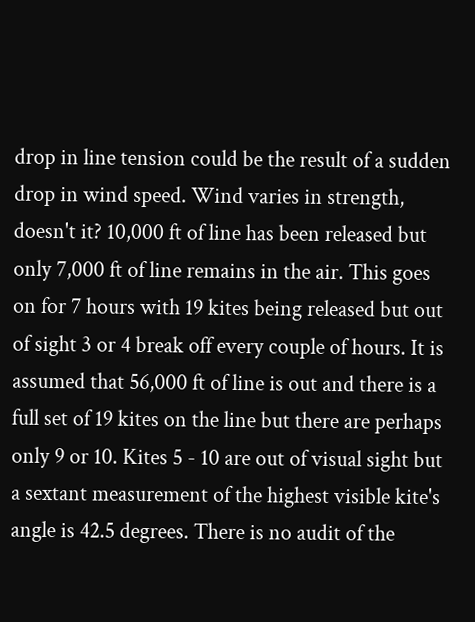drop in line tension could be the result of a sudden drop in wind speed. Wind varies in strength, doesn't it? 10,000 ft of line has been released but only 7,000 ft of line remains in the air. This goes on for 7 hours with 19 kites being released but out of sight 3 or 4 break off every couple of hours. It is assumed that 56,000 ft of line is out and there is a full set of 19 kites on the line but there are perhaps only 9 or 10. Kites 5 - 10 are out of visual sight but a sextant measurement of the highest visible kite's angle is 42.5 degrees. There is no audit of the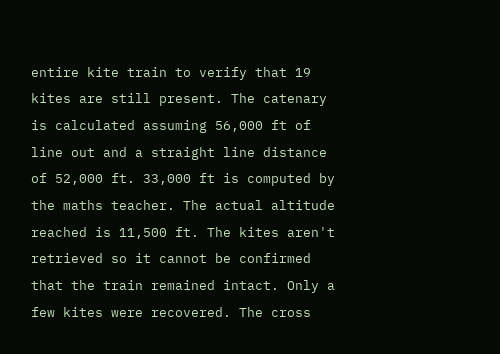entire kite train to verify that 19 kites are still present. The catenary is calculated assuming 56,000 ft of line out and a straight line distance of 52,000 ft. 33,000 ft is computed by the maths teacher. The actual altitude reached is 11,500 ft. The kites aren't retrieved so it cannot be confirmed that the train remained intact. Only a few kites were recovered. The cross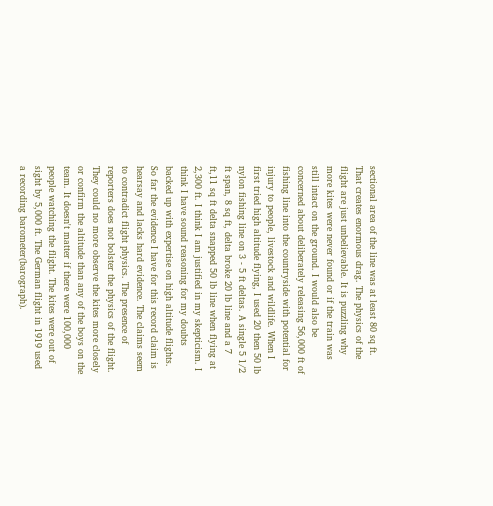sectional area of the line was at least 80 sq ft. That creates enormous drag. The physics of the flight are just unbelievable. It is puzzling why more kites were never found or if the train was still intact on the ground. I would also be concerned about deliberately releasing 56,000 ft of fishing line into the countryside with potential for injury to people, livestock and wildlife. When I first tried high altitude flying, I used 20 then 50 lb nylon fishing line on 3 - 5 ft deltas. A single 5 1/2 ft span, 8 sq ft, delta broke 20 lb line and a 7 ft,11 sq ft delta snapped 50 lb line when flying at 2,300 ft. I think I am justified in my skepticism. I think I have sound reasoning for my doubts backed up with expertise on high altitude flights. So far the evidence I have for this record claim is hearsay and lacks hard evidence. The claims seem to contradict flight physics. The presence of reporters does not bolster the physics of the flight. They could no more observe the kites more closely or confirm the altitude than any of the boys on the team. It doesn't matter if there were 100,000 people watching the flight. The kites were out of sight by 5,000 ft. The German flight in 1919 used a recording barometer(barograph).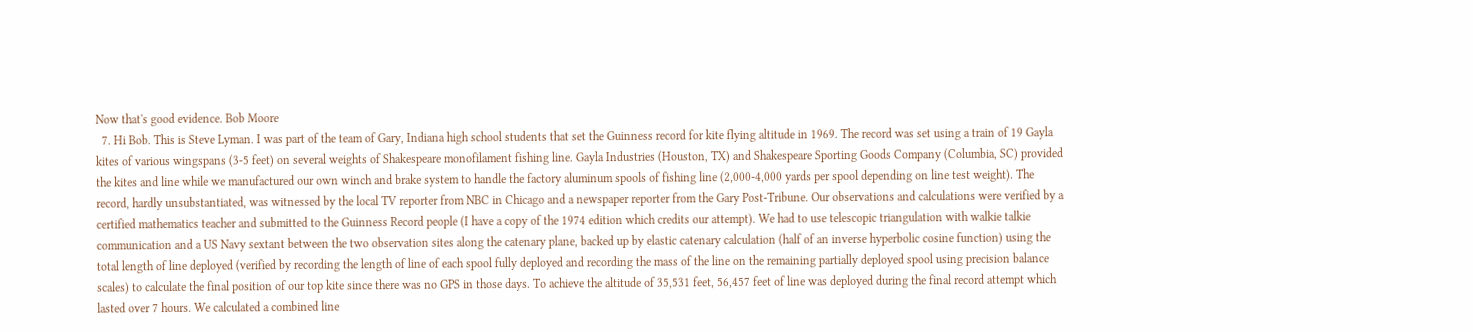Now that's good evidence. Bob Moore
  7. Hi Bob. This is Steve Lyman. I was part of the team of Gary, Indiana high school students that set the Guinness record for kite flying altitude in 1969. The record was set using a train of 19 Gayla kites of various wingspans (3-5 feet) on several weights of Shakespeare monofilament fishing line. Gayla Industries (Houston, TX) and Shakespeare Sporting Goods Company (Columbia, SC) provided the kites and line while we manufactured our own winch and brake system to handle the factory aluminum spools of fishing line (2,000-4,000 yards per spool depending on line test weight). The record, hardly unsubstantiated, was witnessed by the local TV reporter from NBC in Chicago and a newspaper reporter from the Gary Post-Tribune. Our observations and calculations were verified by a certified mathematics teacher and submitted to the Guinness Record people (I have a copy of the 1974 edition which credits our attempt). We had to use telescopic triangulation with walkie talkie communication and a US Navy sextant between the two observation sites along the catenary plane, backed up by elastic catenary calculation (half of an inverse hyperbolic cosine function) using the total length of line deployed (verified by recording the length of line of each spool fully deployed and recording the mass of the line on the remaining partially deployed spool using precision balance scales) to calculate the final position of our top kite since there was no GPS in those days. To achieve the altitude of 35,531 feet, 56,457 feet of line was deployed during the final record attempt which lasted over 7 hours. We calculated a combined line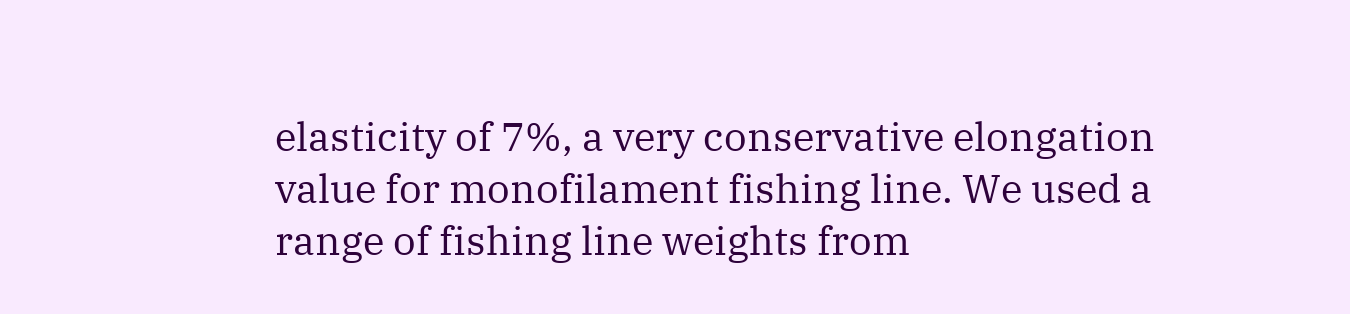elasticity of 7%, a very conservative elongation value for monofilament fishing line. We used a range of fishing line weights from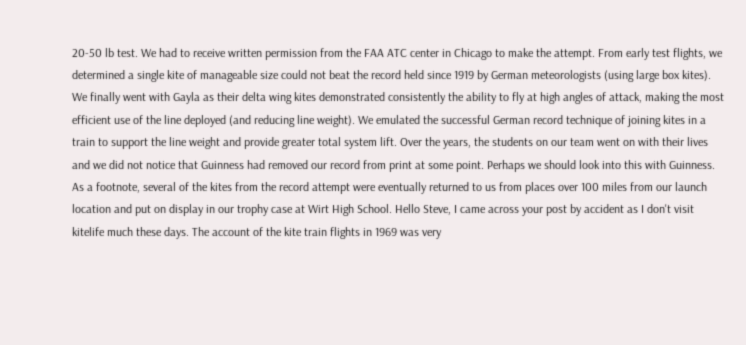20-50 lb test. We had to receive written permission from the FAA ATC center in Chicago to make the attempt. From early test flights, we determined a single kite of manageable size could not beat the record held since 1919 by German meteorologists (using large box kites). We finally went with Gayla as their delta wing kites demonstrated consistently the ability to fly at high angles of attack, making the most efficient use of the line deployed (and reducing line weight). We emulated the successful German record technique of joining kites in a train to support the line weight and provide greater total system lift. Over the years, the students on our team went on with their lives and we did not notice that Guinness had removed our record from print at some point. Perhaps we should look into this with Guinness. As a footnote, several of the kites from the record attempt were eventually returned to us from places over 100 miles from our launch location and put on display in our trophy case at Wirt High School. Hello Steve, I came across your post by accident as I don't visit kitelife much these days. The account of the kite train flights in 1969 was very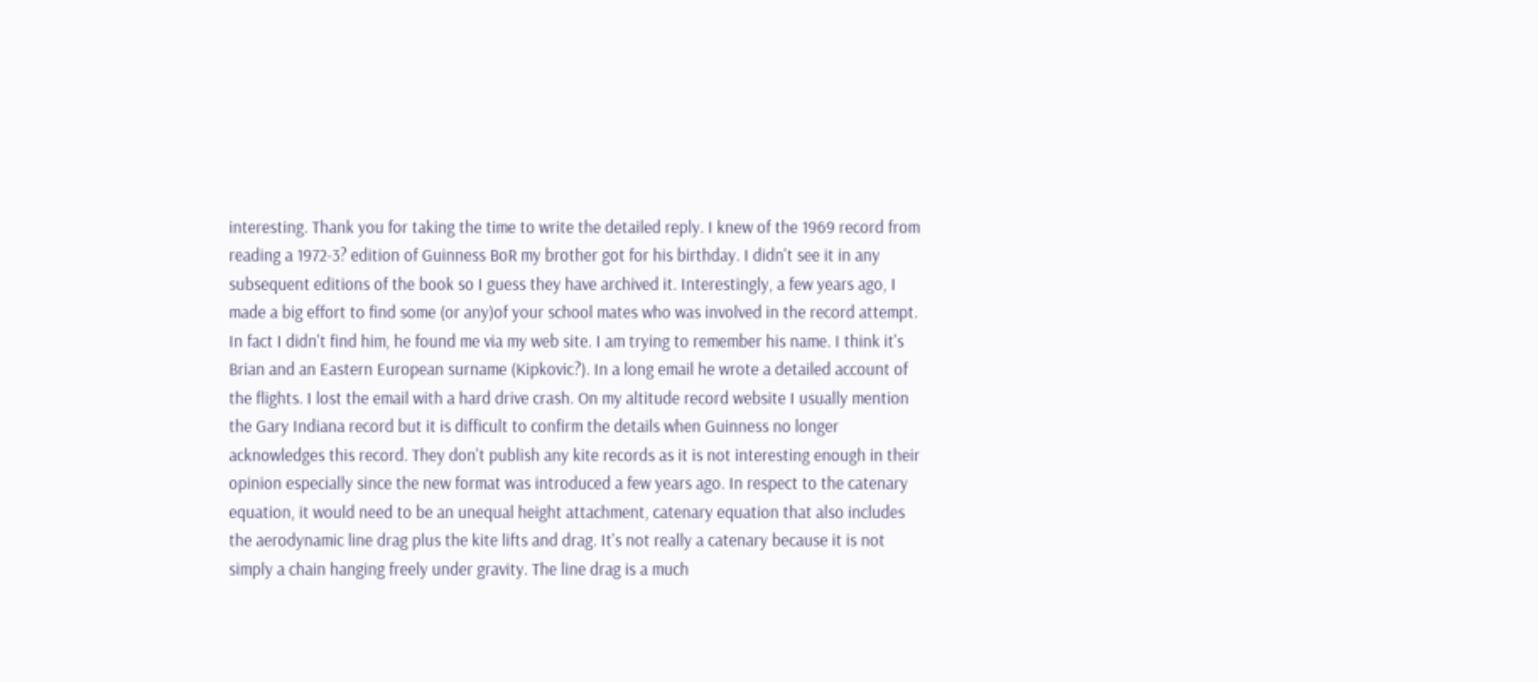interesting. Thank you for taking the time to write the detailed reply. I knew of the 1969 record from reading a 1972-3? edition of Guinness BoR my brother got for his birthday. I didn't see it in any subsequent editions of the book so I guess they have archived it. Interestingly, a few years ago, I made a big effort to find some (or any)of your school mates who was involved in the record attempt. In fact I didn't find him, he found me via my web site. I am trying to remember his name. I think it's Brian and an Eastern European surname (Kipkovic?). In a long email he wrote a detailed account of the flights. I lost the email with a hard drive crash. On my altitude record website I usually mention the Gary Indiana record but it is difficult to confirm the details when Guinness no longer acknowledges this record. They don't publish any kite records as it is not interesting enough in their opinion especially since the new format was introduced a few years ago. In respect to the catenary equation, it would need to be an unequal height attachment, catenary equation that also includes the aerodynamic line drag plus the kite lifts and drag. It's not really a catenary because it is not simply a chain hanging freely under gravity. The line drag is a much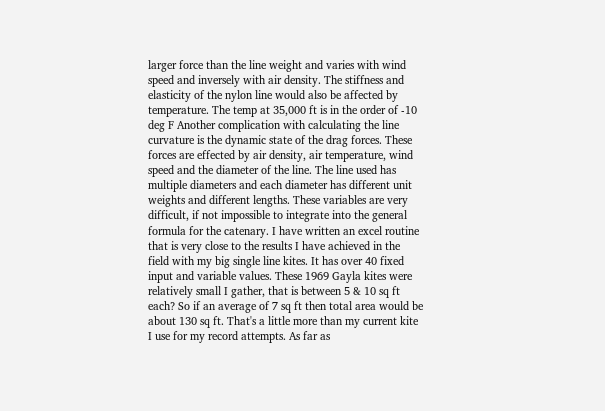larger force than the line weight and varies with wind speed and inversely with air density. The stiffness and elasticity of the nylon line would also be affected by temperature. The temp at 35,000 ft is in the order of -10 deg F Another complication with calculating the line curvature is the dynamic state of the drag forces. These forces are effected by air density, air temperature, wind speed and the diameter of the line. The line used has multiple diameters and each diameter has different unit weights and different lengths. These variables are very difficult, if not impossible to integrate into the general formula for the catenary. I have written an excel routine that is very close to the results I have achieved in the field with my big single line kites. It has over 40 fixed input and variable values. These 1969 Gayla kites were relatively small I gather, that is between 5 & 10 sq ft each? So if an average of 7 sq ft then total area would be about 130 sq ft. That's a little more than my current kite I use for my record attempts. As far as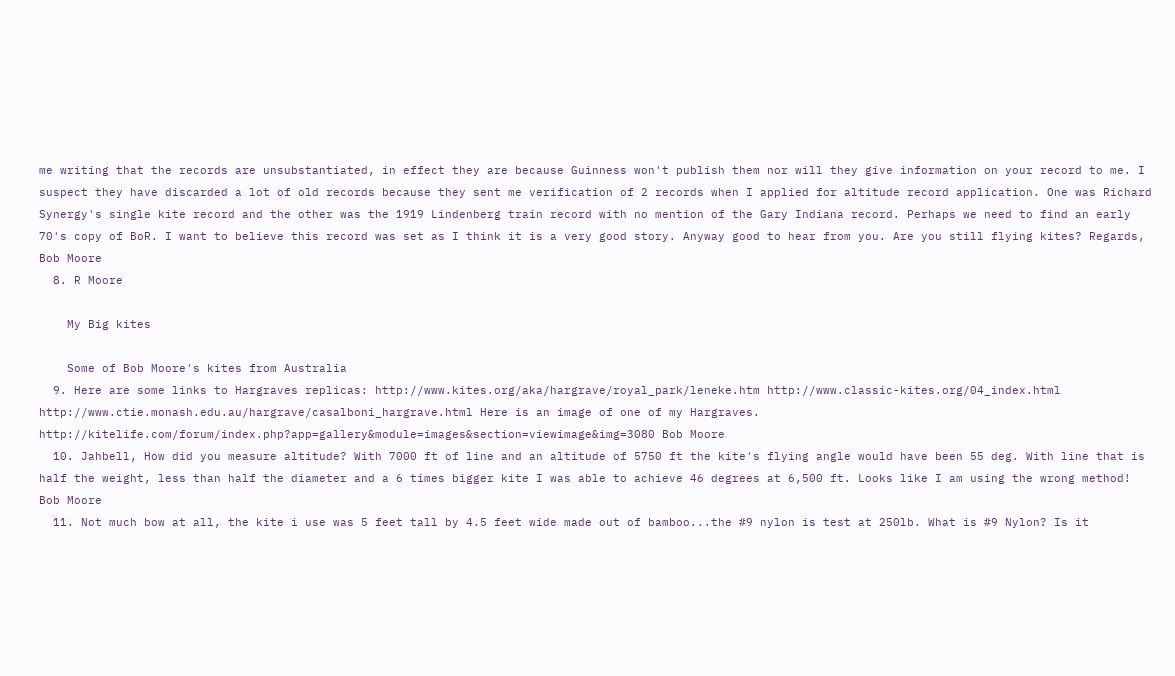me writing that the records are unsubstantiated, in effect they are because Guinness won't publish them nor will they give information on your record to me. I suspect they have discarded a lot of old records because they sent me verification of 2 records when I applied for altitude record application. One was Richard Synergy's single kite record and the other was the 1919 Lindenberg train record with no mention of the Gary Indiana record. Perhaps we need to find an early 70's copy of BoR. I want to believe this record was set as I think it is a very good story. Anyway good to hear from you. Are you still flying kites? Regards, Bob Moore
  8. R Moore

    My Big kites

    Some of Bob Moore's kites from Australia
  9. Here are some links to Hargraves replicas: http://www.kites.org/aka/hargrave/royal_park/leneke.htm http://www.classic-kites.org/04_index.html http://www.ctie.monash.edu.au/hargrave/casalboni_hargrave.html Here is an image of one of my Hargraves. http://kitelife.com/forum/index.php?app=gallery&module=images&section=viewimage&img=3080 Bob Moore
  10. Jahbell, How did you measure altitude? With 7000 ft of line and an altitude of 5750 ft the kite's flying angle would have been 55 deg. With line that is half the weight, less than half the diameter and a 6 times bigger kite I was able to achieve 46 degrees at 6,500 ft. Looks like I am using the wrong method! Bob Moore
  11. Not much bow at all, the kite i use was 5 feet tall by 4.5 feet wide made out of bamboo...the #9 nylon is test at 250lb. What is #9 Nylon? Is it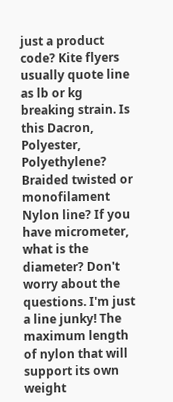just a product code? Kite flyers usually quote line as lb or kg breaking strain. Is this Dacron, Polyester, Polyethylene? Braided twisted or monofilament Nylon line? If you have micrometer, what is the diameter? Don't worry about the questions. I'm just a line junky! The maximum length of nylon that will support its own weight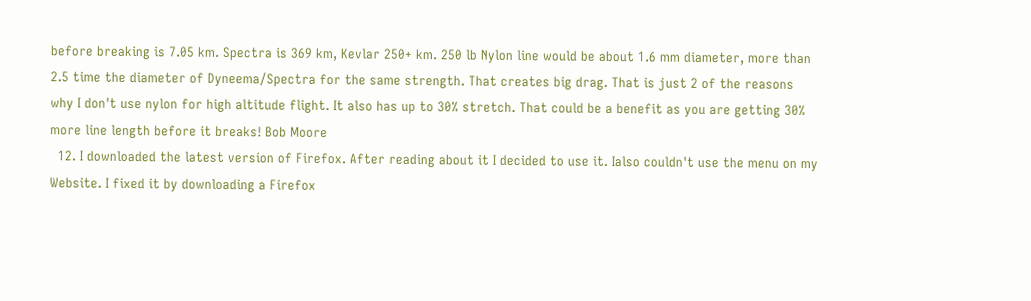before breaking is 7.05 km. Spectra is 369 km, Kevlar 250+ km. 250 lb Nylon line would be about 1.6 mm diameter, more than 2.5 time the diameter of Dyneema/Spectra for the same strength. That creates big drag. That is just 2 of the reasons why I don't use nylon for high altitude flight. It also has up to 30% stretch. That could be a benefit as you are getting 30% more line length before it breaks! Bob Moore
  12. I downloaded the latest version of Firefox. After reading about it I decided to use it. Ialso couldn't use the menu on my Website. I fixed it by downloading a Firefox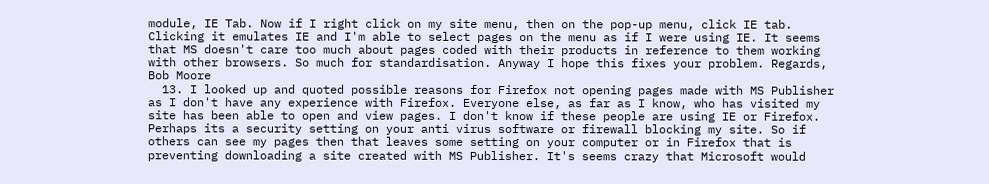module, IE Tab. Now if I right click on my site menu, then on the pop-up menu, click IE tab. Clicking it emulates IE and I'm able to select pages on the menu as if I were using IE. It seems that MS doesn't care too much about pages coded with their products in reference to them working with other browsers. So much for standardisation. Anyway I hope this fixes your problem. Regards, Bob Moore
  13. I looked up and quoted possible reasons for Firefox not opening pages made with MS Publisher as I don't have any experience with Firefox. Everyone else, as far as I know, who has visited my site has been able to open and view pages. I don't know if these people are using IE or Firefox. Perhaps its a security setting on your anti virus software or firewall blocking my site. So if others can see my pages then that leaves some setting on your computer or in Firefox that is preventing downloading a site created with MS Publisher. It's seems crazy that Microsoft would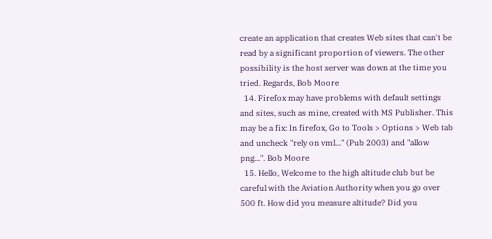create an application that creates Web sites that can't be read by a significant proportion of viewers. The other possibility is the host server was down at the time you tried. Regards, Bob Moore
  14. Firefox may have problems with default settings and sites, such as mine, created with MS Publisher. This may be a fix: In firefox, Go to Tools > Options > Web tab and uncheck "rely on vml..." (Pub 2003) and "allow png...". Bob Moore
  15. Hello, Welcome to the high altitude club but be careful with the Aviation Authority when you go over 500 ft. How did you measure altitude? Did you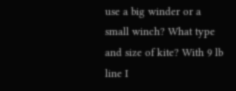use a big winder or a small winch? What type and size of kite? With 9 lb line I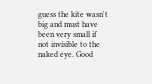guess the kite wasn't big and must have been very small if not invisible to the naked eye. Good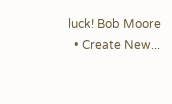luck! Bob Moore
  • Create New...